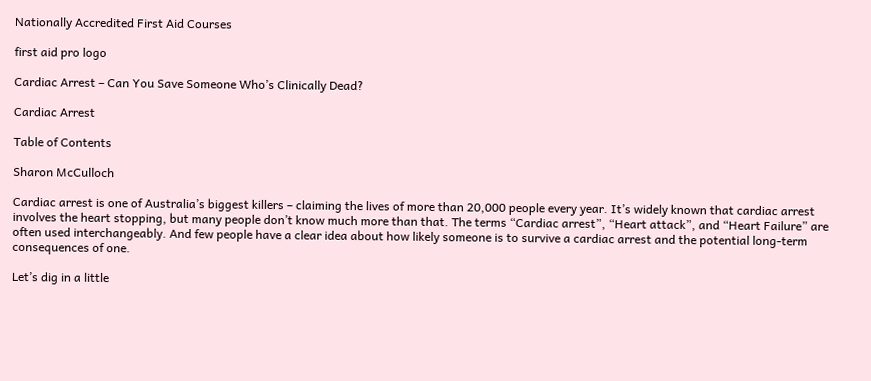Nationally Accredited First Aid Courses

first aid pro logo

Cardiac Arrest – Can You Save Someone Who’s Clinically Dead?

Cardiac Arrest

Table of Contents

Sharon McCulloch

Cardiac arrest is one of Australia’s biggest killers – claiming the lives of more than 20,000 people every year. It’s widely known that cardiac arrest involves the heart stopping, but many people don’t know much more than that. The terms “Cardiac arrest”, “Heart attack”, and “Heart Failure” are often used interchangeably. And few people have a clear idea about how likely someone is to survive a cardiac arrest and the potential long-term consequences of one.

Let’s dig in a little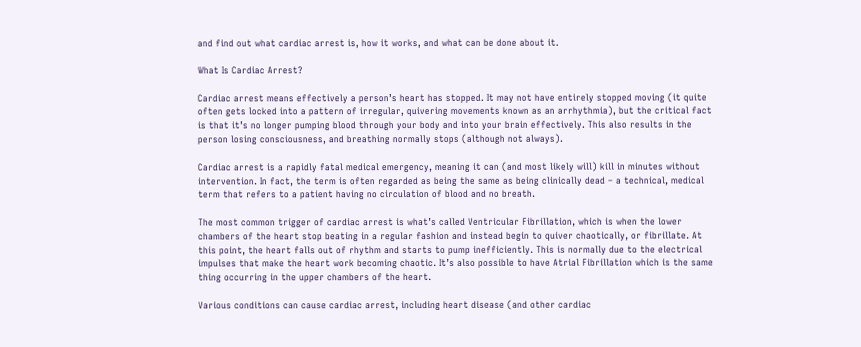and find out what cardiac arrest is, how it works, and what can be done about it.

What Is Cardiac Arrest?

Cardiac arrest means effectively a person’s heart has stopped. It may not have entirely stopped moving (it quite often gets locked into a pattern of irregular, quivering movements known as an arrhythmia), but the critical fact is that it’s no longer pumping blood through your body and into your brain effectively. This also results in the person losing consciousness, and breathing normally stops (although not always).

Cardiac arrest is a rapidly fatal medical emergency, meaning it can (and most likely will) kill in minutes without intervention. In fact, the term is often regarded as being the same as being clinically dead – a technical, medical term that refers to a patient having no circulation of blood and no breath.

The most common trigger of cardiac arrest is what’s called Ventricular Fibrillation, which is when the lower chambers of the heart stop beating in a regular fashion and instead begin to quiver chaotically, or fibrillate. At this point, the heart falls out of rhythm and starts to pump inefficiently. This is normally due to the electrical impulses that make the heart work becoming chaotic. It’s also possible to have Atrial Fibrillation which is the same thing occurring in the upper chambers of the heart.

Various conditions can cause cardiac arrest, including heart disease (and other cardiac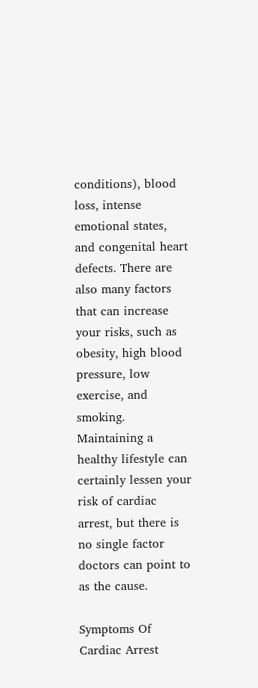conditions), blood loss, intense emotional states, and congenital heart defects. There are also many factors that can increase your risks, such as obesity, high blood pressure, low exercise, and smoking. Maintaining a healthy lifestyle can certainly lessen your risk of cardiac arrest, but there is no single factor doctors can point to as the cause.

Symptoms Of Cardiac Arrest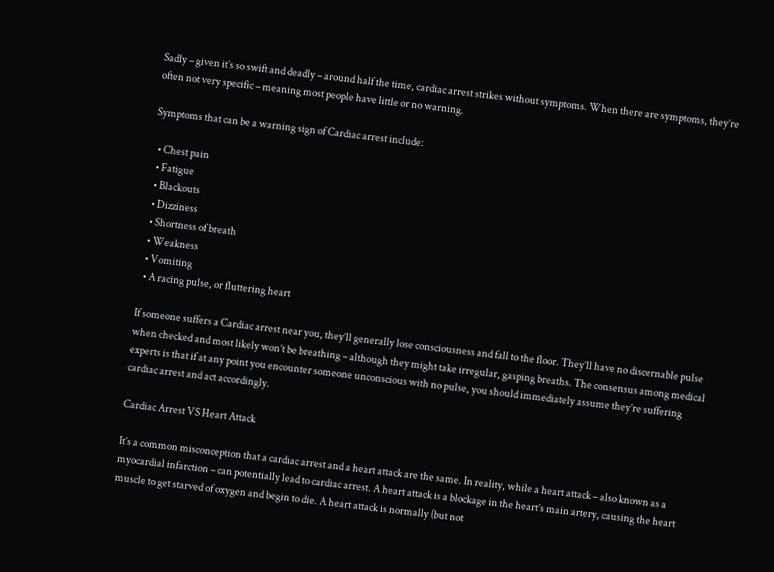Sadly – given it’s so swift and deadly – around half the time, cardiac arrest strikes without symptoms. When there are symptoms, they’re often not very specific – meaning most people have little or no warning.

Symptoms that can be a warning sign of Cardiac arrest include:

  • Chest pain
  • Fatigue
  • Blackouts
  • Dizziness
  • Shortness of breath
  • Weakness
  • Vomiting
  • A racing pulse, or fluttering heart

If someone suffers a Cardiac arrest near you, they’ll generally lose consciousness and fall to the floor. They’ll have no discernable pulse when checked and most likely won’t be breathing – although they might take irregular, gasping breaths. The consensus among medical experts is that if at any point you encounter someone unconscious with no pulse, you should immediately assume they’re suffering cardiac arrest and act accordingly.

Cardiac Arrest VS Heart Attack

It’s a common misconception that a cardiac arrest and a heart attack are the same. In reality, while a heart attack – also known as a myocardial infarction – can potentially lead to cardiac arrest. A heart attack is a blockage in the heart’s main artery, causing the heart muscle to get starved of oxygen and begin to die. A heart attack is normally (but not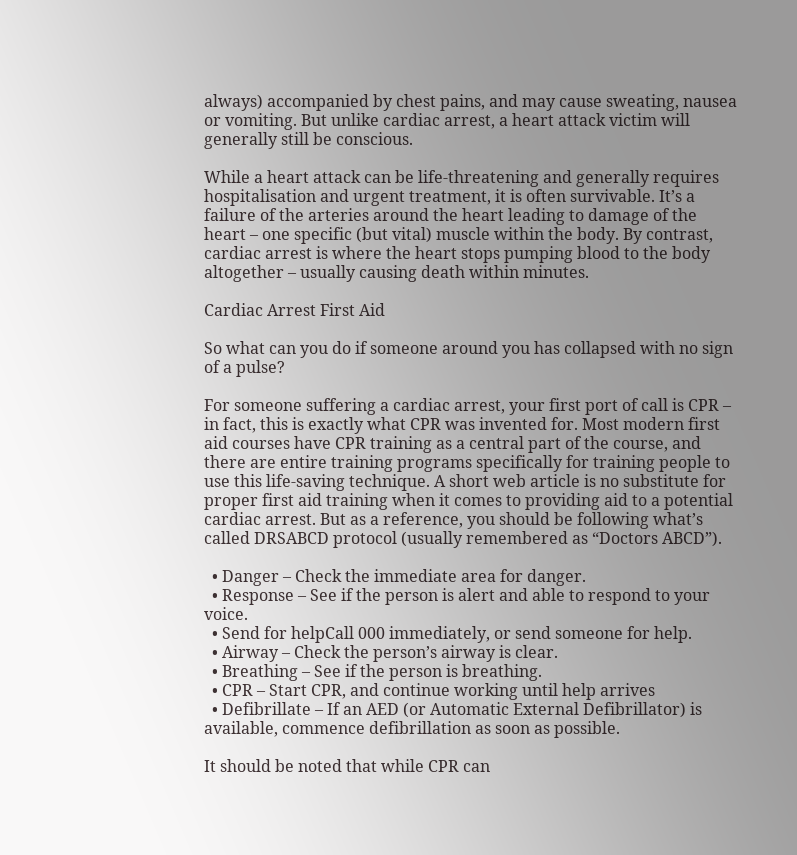always) accompanied by chest pains, and may cause sweating, nausea or vomiting. But unlike cardiac arrest, a heart attack victim will generally still be conscious.

While a heart attack can be life-threatening and generally requires hospitalisation and urgent treatment, it is often survivable. It’s a failure of the arteries around the heart leading to damage of the heart – one specific (but vital) muscle within the body. By contrast, cardiac arrest is where the heart stops pumping blood to the body altogether – usually causing death within minutes.

Cardiac Arrest First Aid

So what can you do if someone around you has collapsed with no sign of a pulse?

For someone suffering a cardiac arrest, your first port of call is CPR – in fact, this is exactly what CPR was invented for. Most modern first aid courses have CPR training as a central part of the course, and there are entire training programs specifically for training people to use this life-saving technique. A short web article is no substitute for proper first aid training when it comes to providing aid to a potential cardiac arrest. But as a reference, you should be following what’s called DRSABCD protocol (usually remembered as “Doctors ABCD”).

  • Danger – Check the immediate area for danger.
  • Response – See if the person is alert and able to respond to your voice.
  • Send for helpCall 000 immediately, or send someone for help.
  • Airway – Check the person’s airway is clear.
  • Breathing – See if the person is breathing.
  • CPR – Start CPR, and continue working until help arrives
  • Defibrillate – If an AED (or Automatic External Defibrillator) is available, commence defibrillation as soon as possible.

It should be noted that while CPR can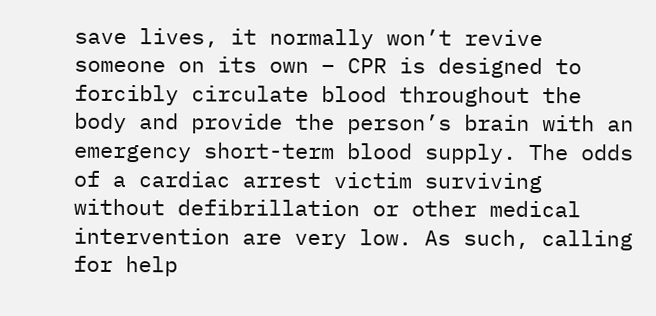save lives, it normally won’t revive someone on its own – CPR is designed to forcibly circulate blood throughout the body and provide the person’s brain with an emergency short-term blood supply. The odds of a cardiac arrest victim surviving without defibrillation or other medical intervention are very low. As such, calling for help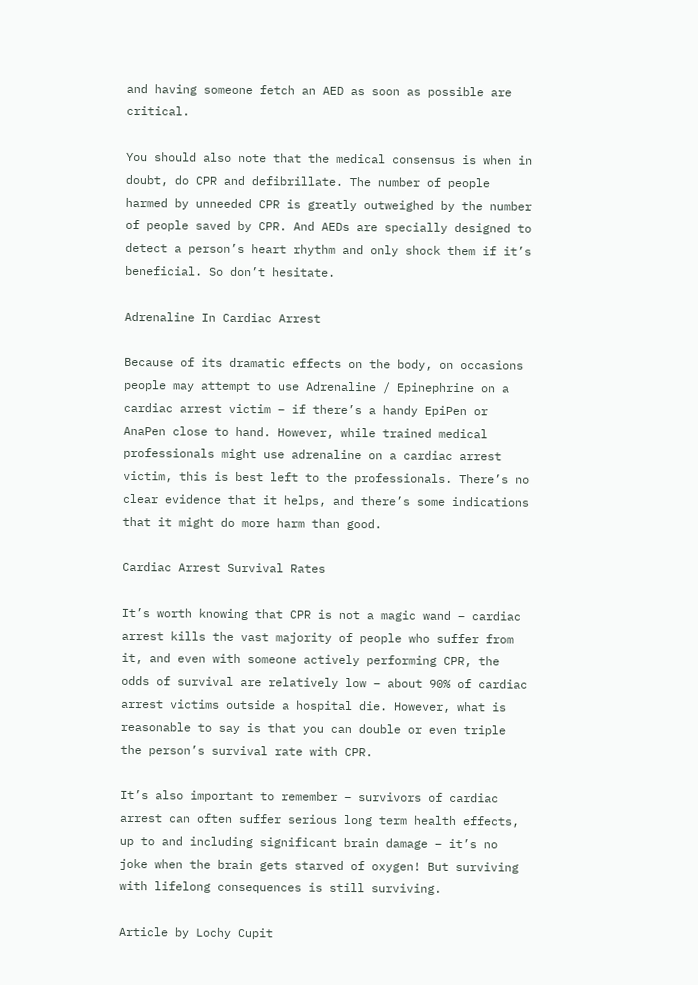and having someone fetch an AED as soon as possible are critical.

You should also note that the medical consensus is when in doubt, do CPR and defibrillate. The number of people harmed by unneeded CPR is greatly outweighed by the number of people saved by CPR. And AEDs are specially designed to detect a person’s heart rhythm and only shock them if it’s beneficial. So don’t hesitate.

Adrenaline In Cardiac Arrest

Because of its dramatic effects on the body, on occasions people may attempt to use Adrenaline / Epinephrine on a cardiac arrest victim – if there’s a handy EpiPen or AnaPen close to hand. However, while trained medical professionals might use adrenaline on a cardiac arrest victim, this is best left to the professionals. There’s no clear evidence that it helps, and there’s some indications that it might do more harm than good.

Cardiac Arrest Survival Rates

It’s worth knowing that CPR is not a magic wand – cardiac arrest kills the vast majority of people who suffer from it, and even with someone actively performing CPR, the odds of survival are relatively low – about 90% of cardiac arrest victims outside a hospital die. However, what is reasonable to say is that you can double or even triple the person’s survival rate with CPR.

It’s also important to remember – survivors of cardiac arrest can often suffer serious long term health effects, up to and including significant brain damage – it’s no joke when the brain gets starved of oxygen! But surviving with lifelong consequences is still surviving.

Article by Lochy Cupit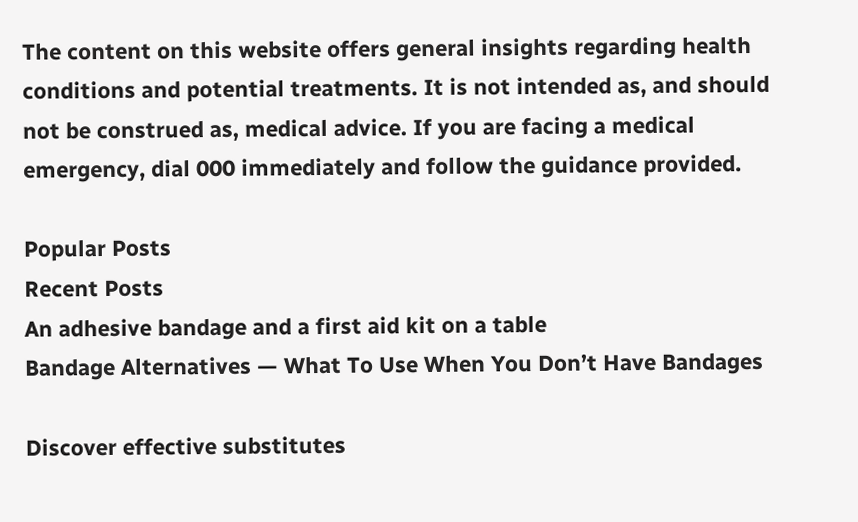The content on this website offers general insights regarding health conditions and potential treatments. It is not intended as, and should not be construed as, medical advice. If you are facing a medical emergency, dial 000 immediately and follow the guidance provided.

Popular Posts
Recent Posts
An adhesive bandage and a first aid kit on a table
Bandage Alternatives — What To Use When You Don’t Have Bandages

Discover effective substitutes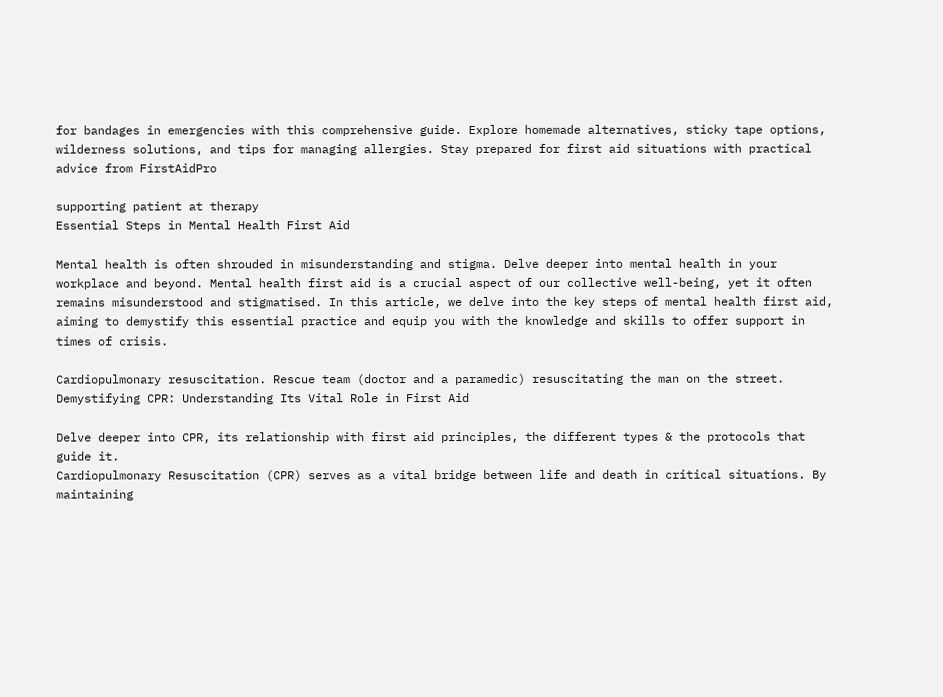for bandages in emergencies with this comprehensive guide. Explore homemade alternatives, sticky tape options, wilderness solutions, and tips for managing allergies. Stay prepared for first aid situations with practical advice from FirstAidPro

supporting patient at therapy
Essential Steps in Mental Health First Aid

Mental health is often shrouded in misunderstanding and stigma. Delve deeper into mental health in your workplace and beyond. Mental health first aid is a crucial aspect of our collective well-being, yet it often remains misunderstood and stigmatised. In this article, we delve into the key steps of mental health first aid, aiming to demystify this essential practice and equip you with the knowledge and skills to offer support in times of crisis.

Cardiopulmonary resuscitation. Rescue team (doctor and a paramedic) resuscitating the man on the street.
Demystifying CPR: Understanding Its Vital Role in First Aid

Delve deeper into CPR, its relationship with first aid principles, the different types & the protocols that guide it.
Cardiopulmonary Resuscitation (CPR) serves as a vital bridge between life and death in critical situations. By maintaining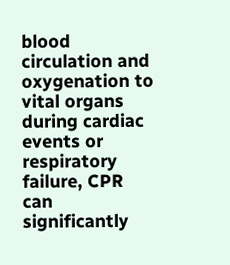blood circulation and oxygenation to vital organs during cardiac events or respiratory failure, CPR can significantly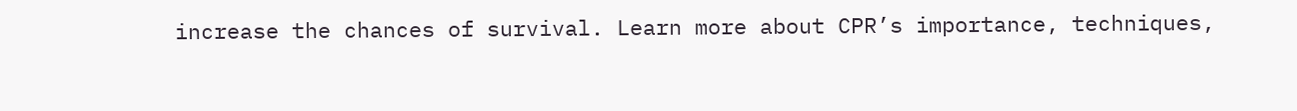increase the chances of survival. Learn more about CPR’s importance, techniques,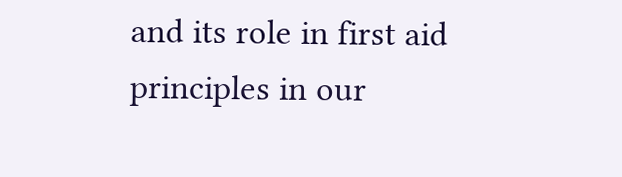and its role in first aid principles in our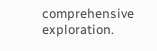comprehensive exploration.